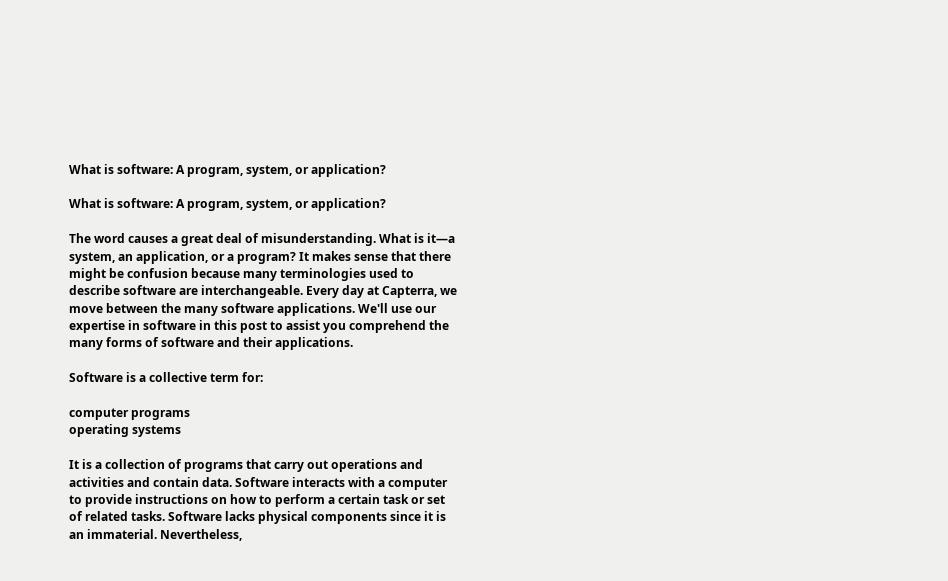What is software: A program, system, or application?

What is software: A program, system, or application?

The word causes a great deal of misunderstanding. What is it—a system, an application, or a program? It makes sense that there might be confusion because many terminologies used to describe software are interchangeable. Every day at Capterra, we move between the many software applications. We'll use our expertise in software in this post to assist you comprehend the many forms of software and their applications.

Software is a collective term for:

computer programs
operating systems

It is a collection of programs that carry out operations and activities and contain data. Software interacts with a computer to provide instructions on how to perform a certain task or set of related tasks. Software lacks physical components since it is an immaterial. Nevertheless,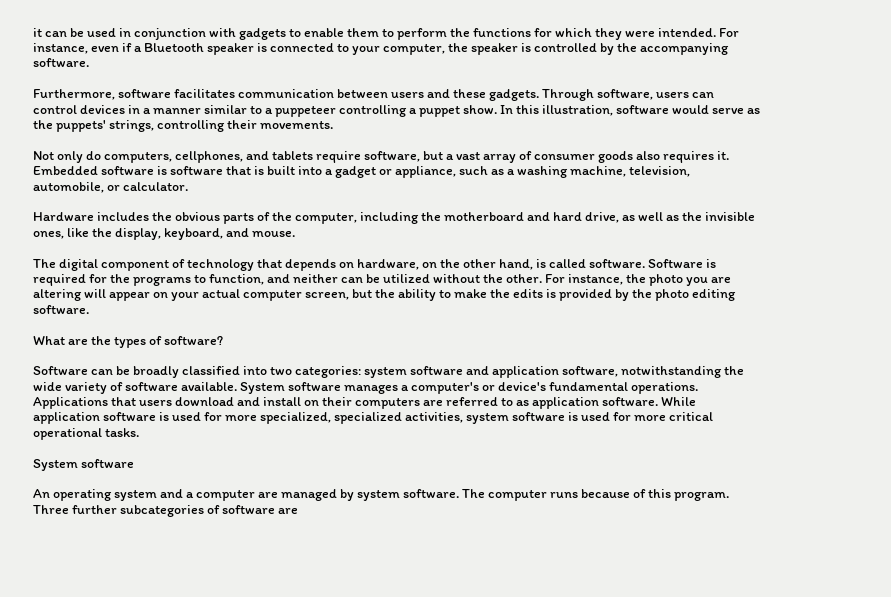it can be used in conjunction with gadgets to enable them to perform the functions for which they were intended. For instance, even if a Bluetooth speaker is connected to your computer, the speaker is controlled by the accompanying software.

Furthermore, software facilitates communication between users and these gadgets. Through software, users can control devices in a manner similar to a puppeteer controlling a puppet show. In this illustration, software would serve as the puppets' strings, controlling their movements.

Not only do computers, cellphones, and tablets require software, but a vast array of consumer goods also requires it. Embedded software is software that is built into a gadget or appliance, such as a washing machine, television, automobile, or calculator.

Hardware includes the obvious parts of the computer, including the motherboard and hard drive, as well as the invisible ones, like the display, keyboard, and mouse.

The digital component of technology that depends on hardware, on the other hand, is called software. Software is required for the programs to function, and neither can be utilized without the other. For instance, the photo you are altering will appear on your actual computer screen, but the ability to make the edits is provided by the photo editing software.

What are the types of software?

Software can be broadly classified into two categories: system software and application software, notwithstanding the wide variety of software available. System software manages a computer's or device's fundamental operations. Applications that users download and install on their computers are referred to as application software. While application software is used for more specialized, specialized activities, system software is used for more critical operational tasks.

System software

An operating system and a computer are managed by system software. The computer runs because of this program. Three further subcategories of software are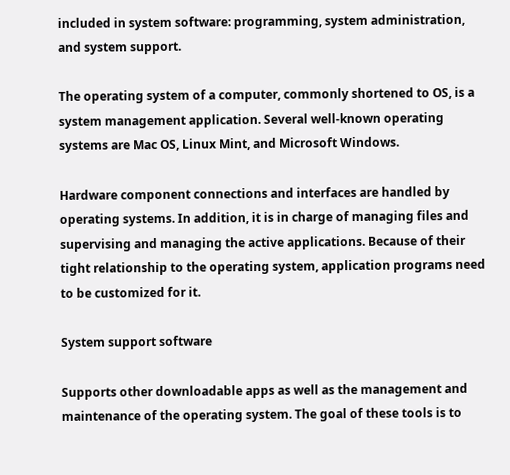included in system software: programming, system administration, and system support.

The operating system of a computer, commonly shortened to OS, is a system management application. Several well-known operating systems are Mac OS, Linux Mint, and Microsoft Windows.

Hardware component connections and interfaces are handled by operating systems. In addition, it is in charge of managing files and supervising and managing the active applications. Because of their tight relationship to the operating system, application programs need to be customized for it.

System support software

Supports other downloadable apps as well as the management and maintenance of the operating system. The goal of these tools is to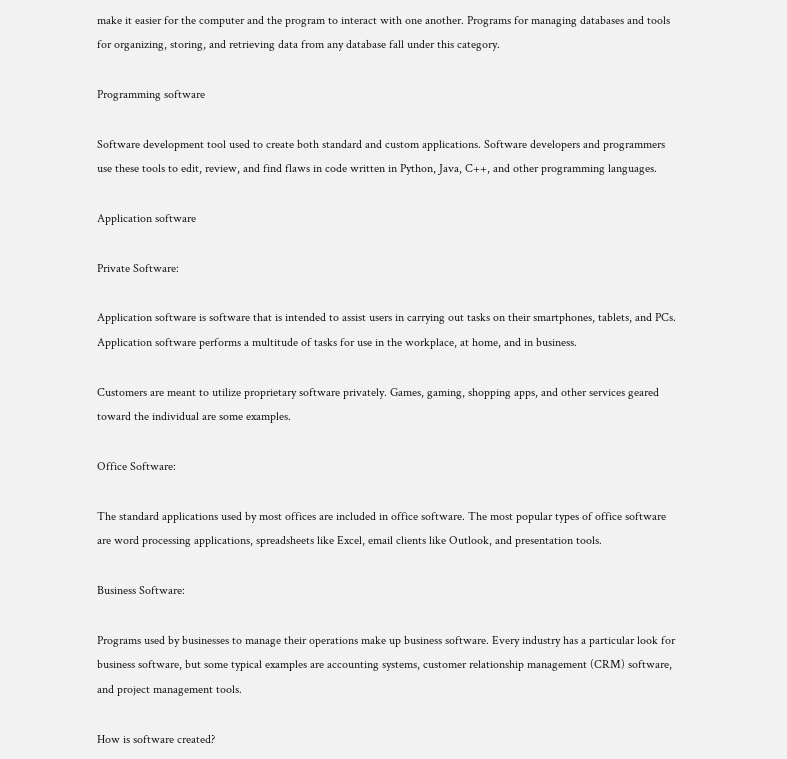make it easier for the computer and the program to interact with one another. Programs for managing databases and tools for organizing, storing, and retrieving data from any database fall under this category.

Programming software

Software development tool used to create both standard and custom applications. Software developers and programmers use these tools to edit, review, and find flaws in code written in Python, Java, C++, and other programming languages.

Application software

Private Software:

Application software is software that is intended to assist users in carrying out tasks on their smartphones, tablets, and PCs. Application software performs a multitude of tasks for use in the workplace, at home, and in business.

Customers are meant to utilize proprietary software privately. Games, gaming, shopping apps, and other services geared toward the individual are some examples.

Office Software:

The standard applications used by most offices are included in office software. The most popular types of office software are word processing applications, spreadsheets like Excel, email clients like Outlook, and presentation tools.

Business Software:

Programs used by businesses to manage their operations make up business software. Every industry has a particular look for business software, but some typical examples are accounting systems, customer relationship management (CRM) software, and project management tools.

How is software created?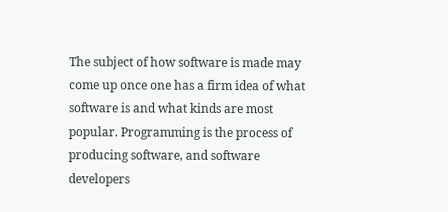The subject of how software is made may come up once one has a firm idea of what software is and what kinds are most popular. Programming is the process of producing software, and software developers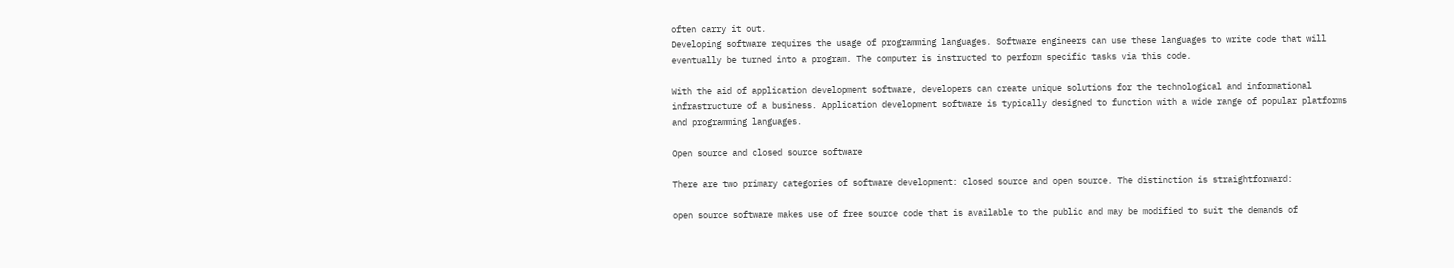often carry it out.
Developing software requires the usage of programming languages. Software engineers can use these languages to write code that will eventually be turned into a program. The computer is instructed to perform specific tasks via this code.

With the aid of application development software, developers can create unique solutions for the technological and informational infrastructure of a business. Application development software is typically designed to function with a wide range of popular platforms and programming languages.

Open source and closed source software

There are two primary categories of software development: closed source and open source. The distinction is straightforward:

open source software makes use of free source code that is available to the public and may be modified to suit the demands of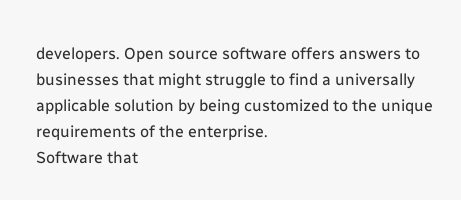developers. Open source software offers answers to businesses that might struggle to find a universally applicable solution by being customized to the unique requirements of the enterprise.
Software that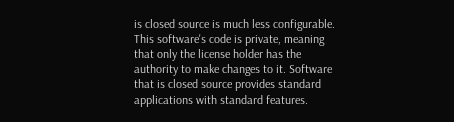is closed source is much less configurable. This software's code is private, meaning that only the license holder has the authority to make changes to it. Software that is closed source provides standard applications with standard features.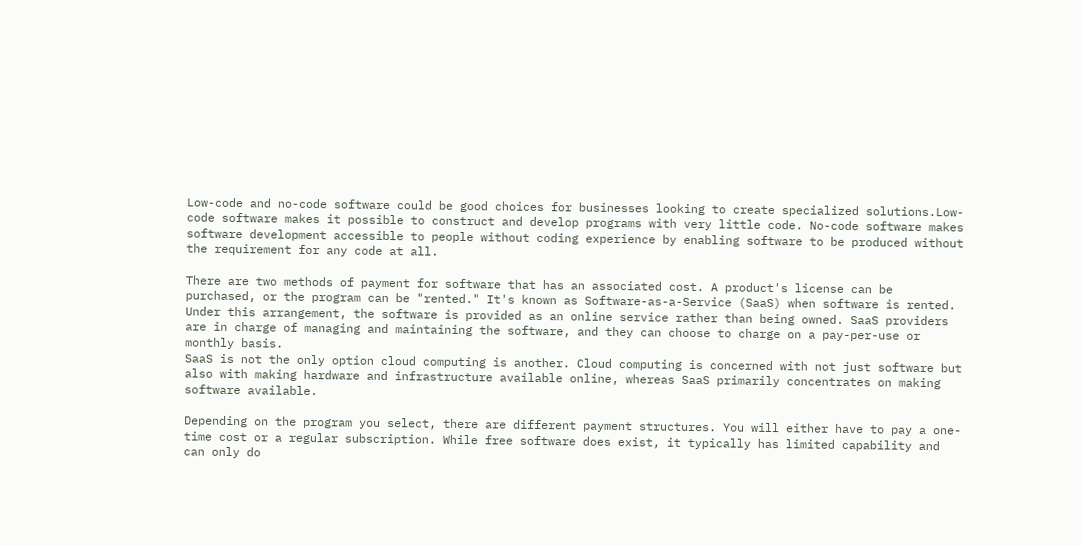Low-code and no-code software could be good choices for businesses looking to create specialized solutions.Low-code software makes it possible to construct and develop programs with very little code. No-code software makes software development accessible to people without coding experience by enabling software to be produced without the requirement for any code at all.

There are two methods of payment for software that has an associated cost. A product's license can be purchased, or the program can be "rented." It's known as Software-as-a-Service (SaaS) when software is rented. Under this arrangement, the software is provided as an online service rather than being owned. SaaS providers are in charge of managing and maintaining the software, and they can choose to charge on a pay-per-use or monthly basis.
SaaS is not the only option cloud computing is another. Cloud computing is concerned with not just software but also with making hardware and infrastructure available online, whereas SaaS primarily concentrates on making software available.

Depending on the program you select, there are different payment structures. You will either have to pay a one-time cost or a regular subscription. While free software does exist, it typically has limited capability and can only do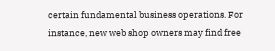certain fundamental business operations. For instance, new web shop owners may find free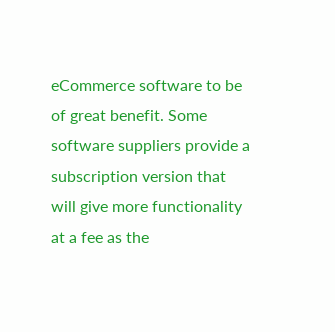eCommerce software to be of great benefit. Some software suppliers provide a subscription version that will give more functionality at a fee as the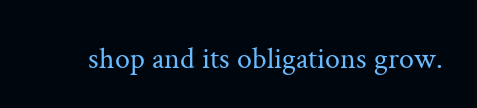shop and its obligations grow.